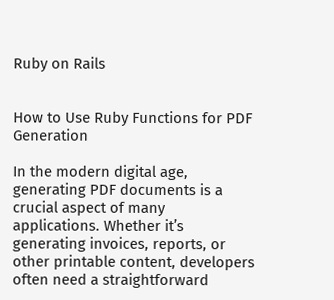Ruby on Rails


How to Use Ruby Functions for PDF Generation

In the modern digital age, generating PDF documents is a crucial aspect of many applications. Whether it’s generating invoices, reports, or other printable content, developers often need a straightforward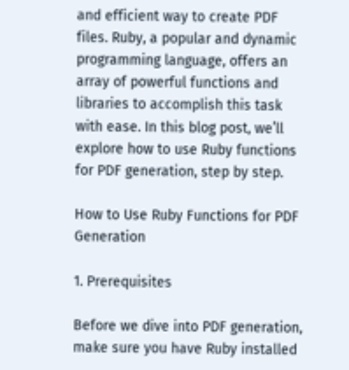and efficient way to create PDF files. Ruby, a popular and dynamic programming language, offers an array of powerful functions and libraries to accomplish this task with ease. In this blog post, we’ll explore how to use Ruby functions for PDF generation, step by step.

How to Use Ruby Functions for PDF Generation

1. Prerequisites

Before we dive into PDF generation, make sure you have Ruby installed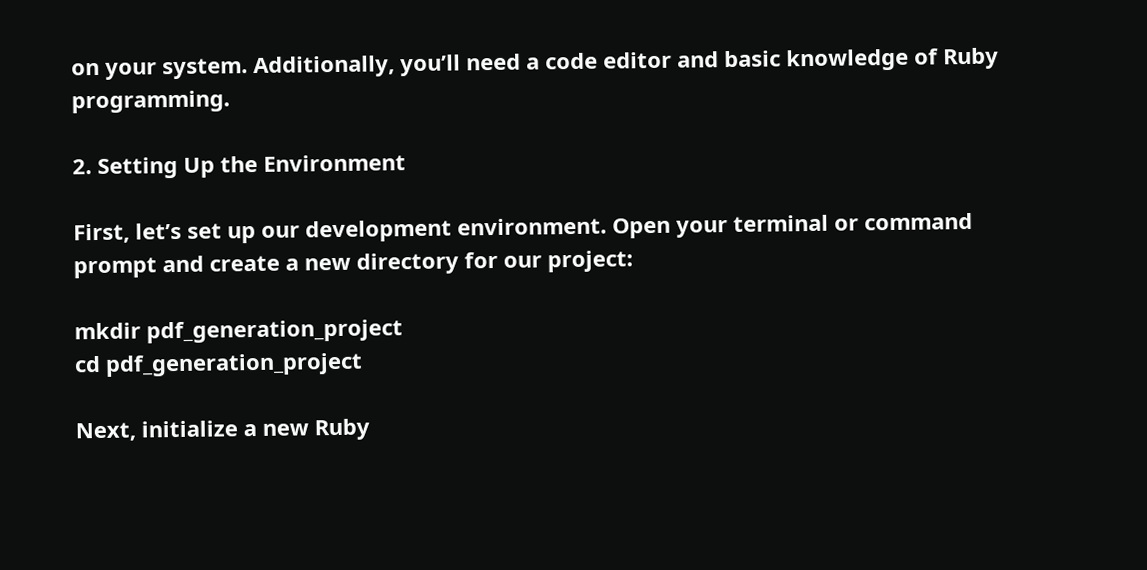on your system. Additionally, you’ll need a code editor and basic knowledge of Ruby programming.

2. Setting Up the Environment

First, let’s set up our development environment. Open your terminal or command prompt and create a new directory for our project:

mkdir pdf_generation_project
cd pdf_generation_project

Next, initialize a new Ruby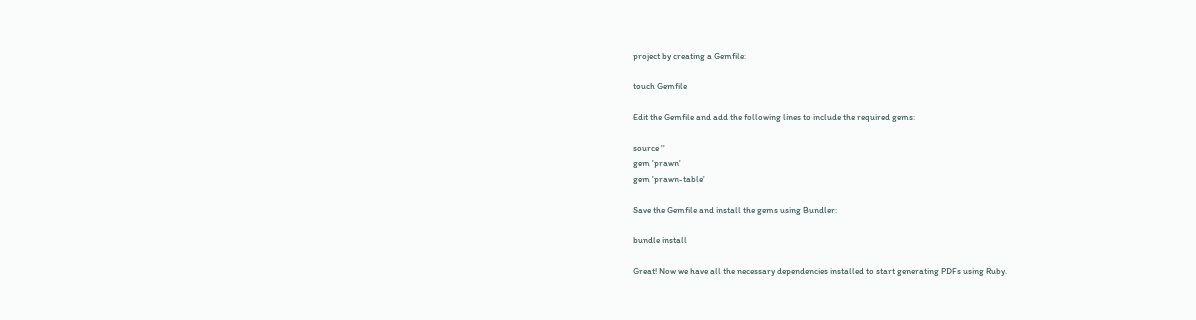project by creating a Gemfile:

touch Gemfile

Edit the Gemfile and add the following lines to include the required gems:

source ''
gem 'prawn'
gem 'prawn-table'

Save the Gemfile and install the gems using Bundler:

bundle install

Great! Now we have all the necessary dependencies installed to start generating PDFs using Ruby.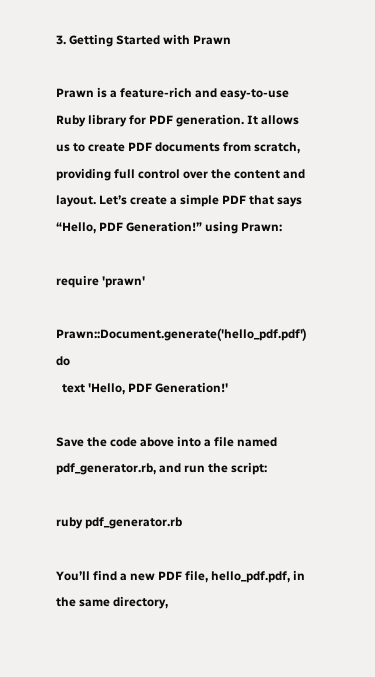3. Getting Started with Prawn

Prawn is a feature-rich and easy-to-use Ruby library for PDF generation. It allows us to create PDF documents from scratch, providing full control over the content and layout. Let’s create a simple PDF that says “Hello, PDF Generation!” using Prawn:

require 'prawn'

Prawn::Document.generate('hello_pdf.pdf') do
  text 'Hello, PDF Generation!'

Save the code above into a file named pdf_generator.rb, and run the script:

ruby pdf_generator.rb

You’ll find a new PDF file, hello_pdf.pdf, in the same directory,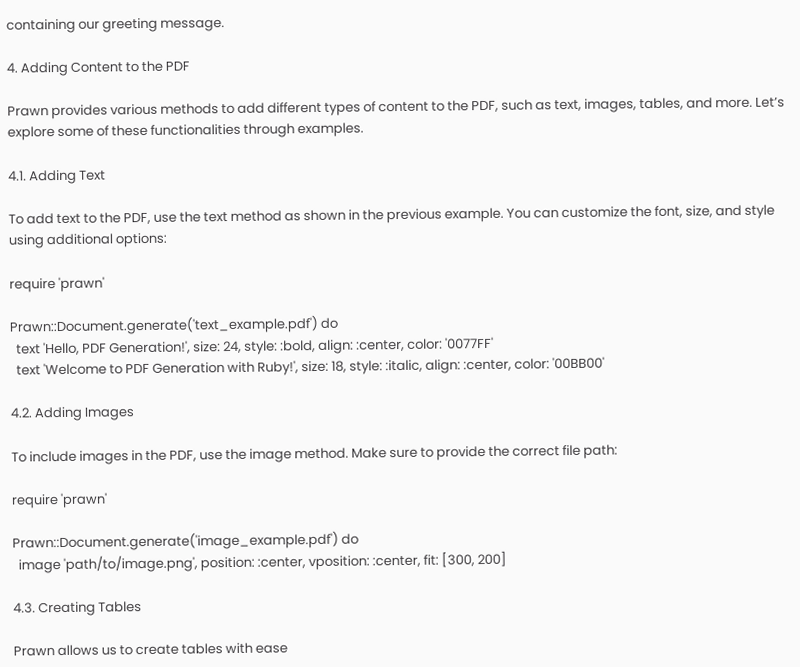containing our greeting message.

4. Adding Content to the PDF

Prawn provides various methods to add different types of content to the PDF, such as text, images, tables, and more. Let’s explore some of these functionalities through examples.

4.1. Adding Text

To add text to the PDF, use the text method as shown in the previous example. You can customize the font, size, and style using additional options:

require 'prawn'

Prawn::Document.generate('text_example.pdf') do
  text 'Hello, PDF Generation!', size: 24, style: :bold, align: :center, color: '0077FF'
  text 'Welcome to PDF Generation with Ruby!', size: 18, style: :italic, align: :center, color: '00BB00'

4.2. Adding Images

To include images in the PDF, use the image method. Make sure to provide the correct file path:

require 'prawn'

Prawn::Document.generate('image_example.pdf') do
  image 'path/to/image.png', position: :center, vposition: :center, fit: [300, 200]

4.3. Creating Tables

Prawn allows us to create tables with ease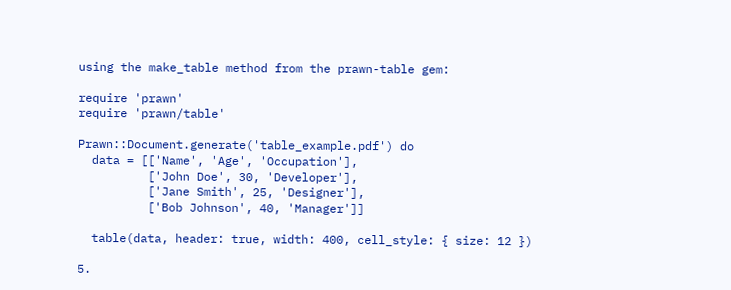using the make_table method from the prawn-table gem:

require 'prawn'
require 'prawn/table'

Prawn::Document.generate('table_example.pdf') do
  data = [['Name', 'Age', 'Occupation'],
          ['John Doe', 30, 'Developer'],
          ['Jane Smith', 25, 'Designer'],
          ['Bob Johnson', 40, 'Manager']]

  table(data, header: true, width: 400, cell_style: { size: 12 })

5.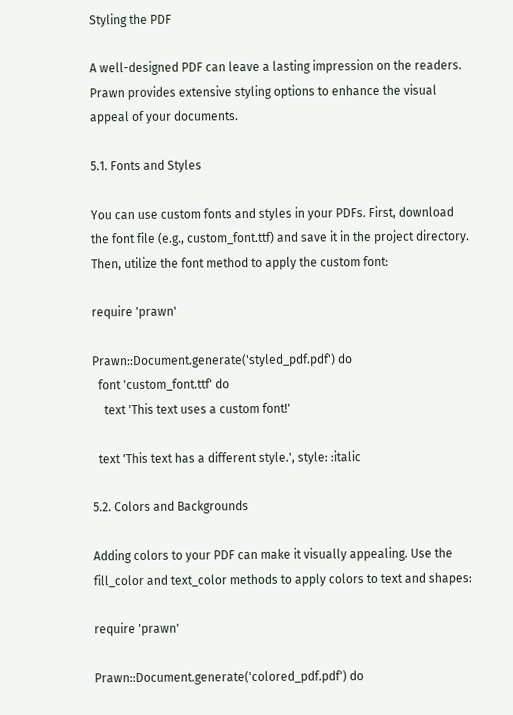Styling the PDF

A well-designed PDF can leave a lasting impression on the readers. Prawn provides extensive styling options to enhance the visual appeal of your documents.

5.1. Fonts and Styles

You can use custom fonts and styles in your PDFs. First, download the font file (e.g., custom_font.ttf) and save it in the project directory. Then, utilize the font method to apply the custom font:

require 'prawn'

Prawn::Document.generate('styled_pdf.pdf') do
  font 'custom_font.ttf' do
    text 'This text uses a custom font!'

  text 'This text has a different style.', style: :italic

5.2. Colors and Backgrounds

Adding colors to your PDF can make it visually appealing. Use the fill_color and text_color methods to apply colors to text and shapes:

require 'prawn'

Prawn::Document.generate('colored_pdf.pdf') do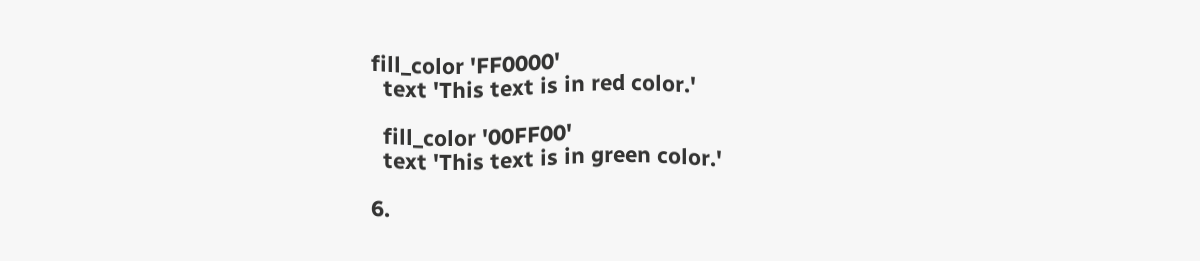fill_color 'FF0000'
  text 'This text is in red color.'

  fill_color '00FF00'
  text 'This text is in green color.'

6.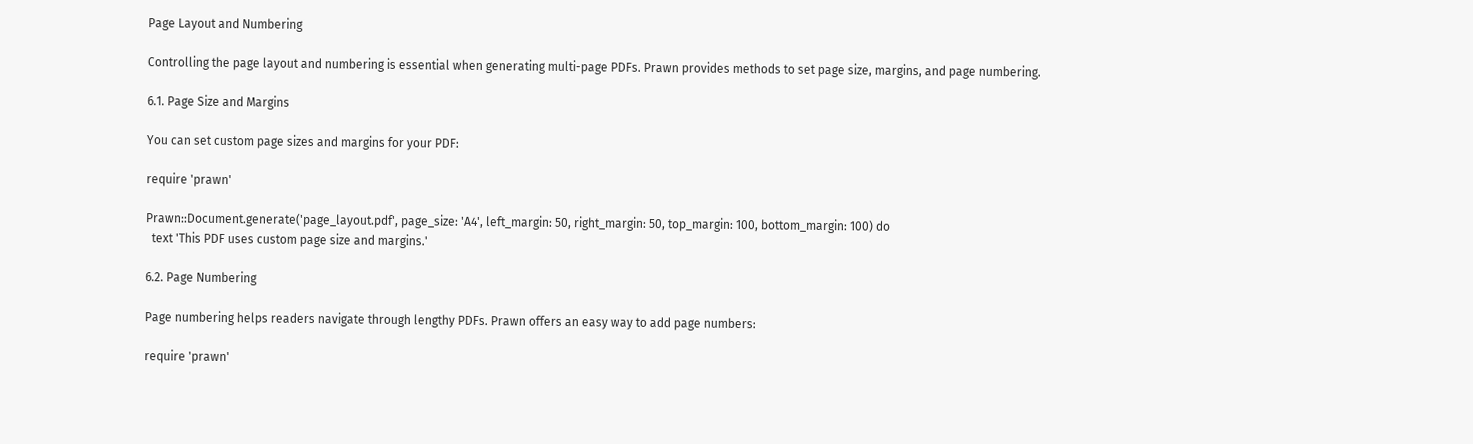Page Layout and Numbering

Controlling the page layout and numbering is essential when generating multi-page PDFs. Prawn provides methods to set page size, margins, and page numbering.

6.1. Page Size and Margins

You can set custom page sizes and margins for your PDF:

require 'prawn'

Prawn::Document.generate('page_layout.pdf', page_size: 'A4', left_margin: 50, right_margin: 50, top_margin: 100, bottom_margin: 100) do
  text 'This PDF uses custom page size and margins.'

6.2. Page Numbering

Page numbering helps readers navigate through lengthy PDFs. Prawn offers an easy way to add page numbers:

require 'prawn'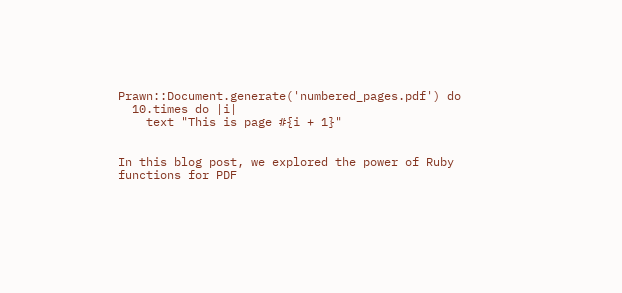Prawn::Document.generate('numbered_pages.pdf') do
  10.times do |i|
    text "This is page #{i + 1}"


In this blog post, we explored the power of Ruby functions for PDF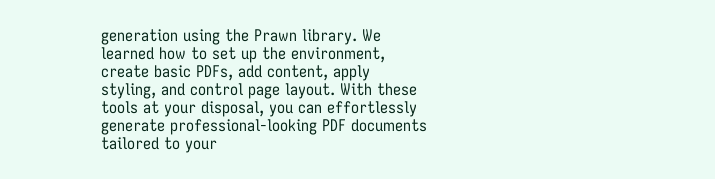generation using the Prawn library. We learned how to set up the environment, create basic PDFs, add content, apply styling, and control page layout. With these tools at your disposal, you can effortlessly generate professional-looking PDF documents tailored to your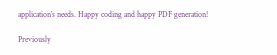application’s needs. Happy coding and happy PDF generation!

Previously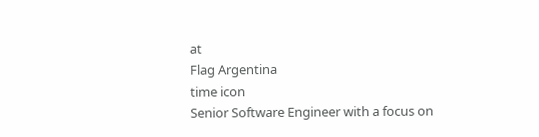at
Flag Argentina
time icon
Senior Software Engineer with a focus on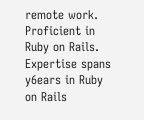remote work. Proficient in Ruby on Rails. Expertise spans y6ears in Ruby on Rails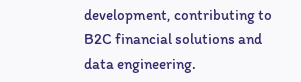development, contributing to B2C financial solutions and data engineering.